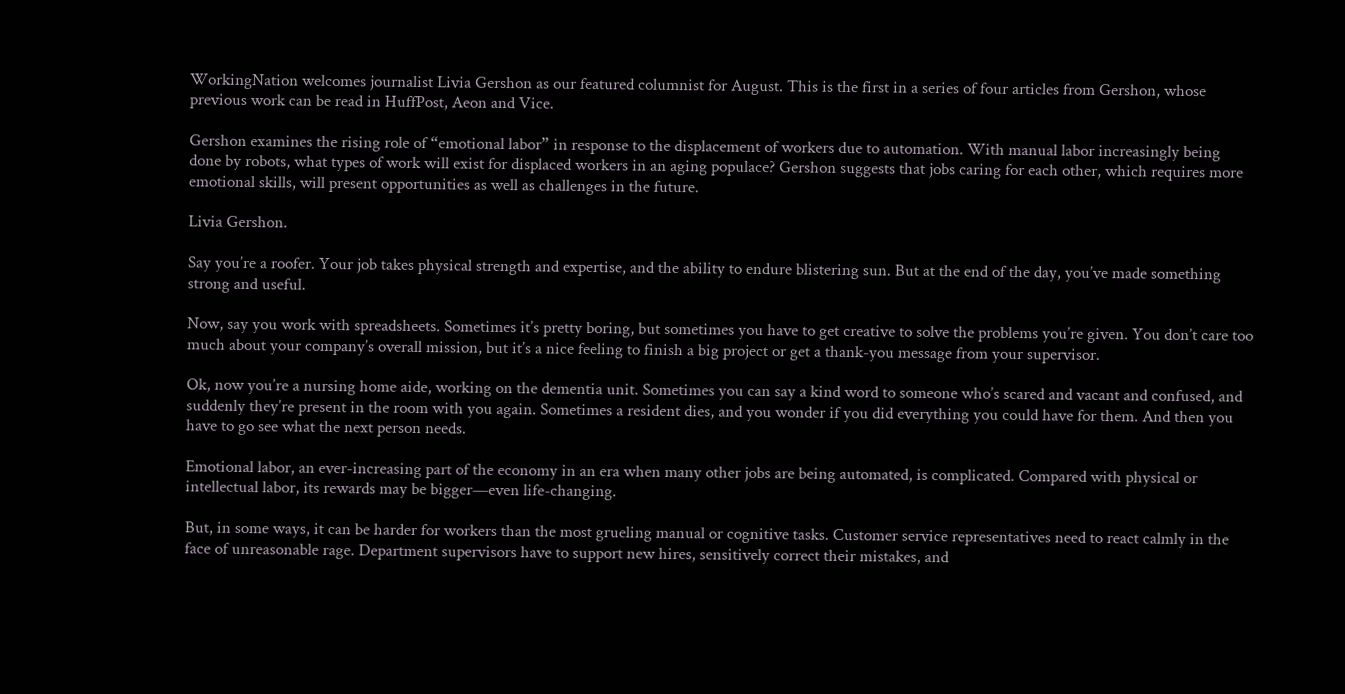WorkingNation welcomes journalist Livia Gershon as our featured columnist for August. This is the first in a series of four articles from Gershon, whose previous work can be read in HuffPost, Aeon and Vice.

Gershon examines the rising role of “emotional labor” in response to the displacement of workers due to automation. With manual labor increasingly being done by robots, what types of work will exist for displaced workers in an aging populace? Gershon suggests that jobs caring for each other, which requires more emotional skills, will present opportunities as well as challenges in the future.

Livia Gershon.

Say you’re a roofer. Your job takes physical strength and expertise, and the ability to endure blistering sun. But at the end of the day, you’ve made something strong and useful.

Now, say you work with spreadsheets. Sometimes it’s pretty boring, but sometimes you have to get creative to solve the problems you’re given. You don’t care too much about your company’s overall mission, but it’s a nice feeling to finish a big project or get a thank-you message from your supervisor.

Ok, now you’re a nursing home aide, working on the dementia unit. Sometimes you can say a kind word to someone who’s scared and vacant and confused, and suddenly they’re present in the room with you again. Sometimes a resident dies, and you wonder if you did everything you could have for them. And then you have to go see what the next person needs.

Emotional labor, an ever-increasing part of the economy in an era when many other jobs are being automated, is complicated. Compared with physical or intellectual labor, its rewards may be bigger—even life-changing.

But, in some ways, it can be harder for workers than the most grueling manual or cognitive tasks. Customer service representatives need to react calmly in the face of unreasonable rage. Department supervisors have to support new hires, sensitively correct their mistakes, and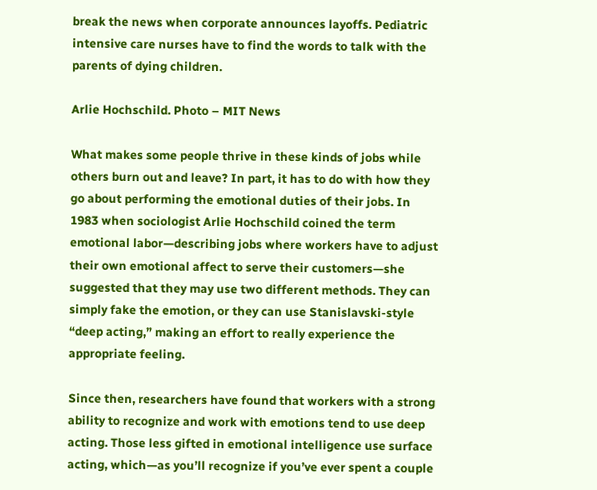break the news when corporate announces layoffs. Pediatric intensive care nurses have to find the words to talk with the parents of dying children.

Arlie Hochschild. Photo – MIT News

What makes some people thrive in these kinds of jobs while others burn out and leave? In part, it has to do with how they go about performing the emotional duties of their jobs. In 1983 when sociologist Arlie Hochschild coined the term emotional labor—describing jobs where workers have to adjust their own emotional affect to serve their customers—she suggested that they may use two different methods. They can simply fake the emotion, or they can use Stanislavski-style “deep acting,” making an effort to really experience the appropriate feeling.

Since then, researchers have found that workers with a strong ability to recognize and work with emotions tend to use deep acting. Those less gifted in emotional intelligence use surface acting, which—as you’ll recognize if you’ve ever spent a couple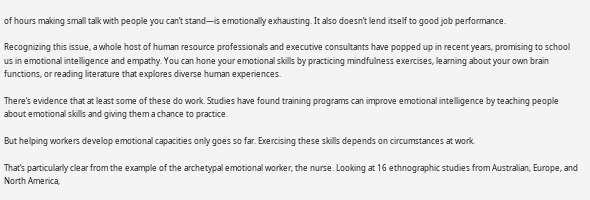of hours making small talk with people you can’t stand—is emotionally exhausting. It also doesn’t lend itself to good job performance.

Recognizing this issue, a whole host of human resource professionals and executive consultants have popped up in recent years, promising to school us in emotional intelligence and empathy. You can hone your emotional skills by practicing mindfulness exercises, learning about your own brain functions, or reading literature that explores diverse human experiences.

There’s evidence that at least some of these do work. Studies have found training programs can improve emotional intelligence by teaching people about emotional skills and giving them a chance to practice.

But helping workers develop emotional capacities only goes so far. Exercising these skills depends on circumstances at work.

That’s particularly clear from the example of the archetypal emotional worker, the nurse. Looking at 16 ethnographic studies from Australian, Europe, and North America,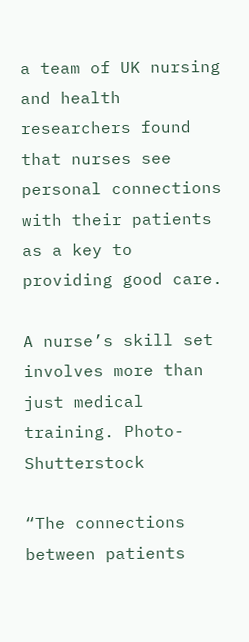a team of UK nursing and health researchers found that nurses see personal connections with their patients as a key to providing good care.

A nurse’s skill set involves more than just medical training. Photo- Shutterstock

“The connections between patients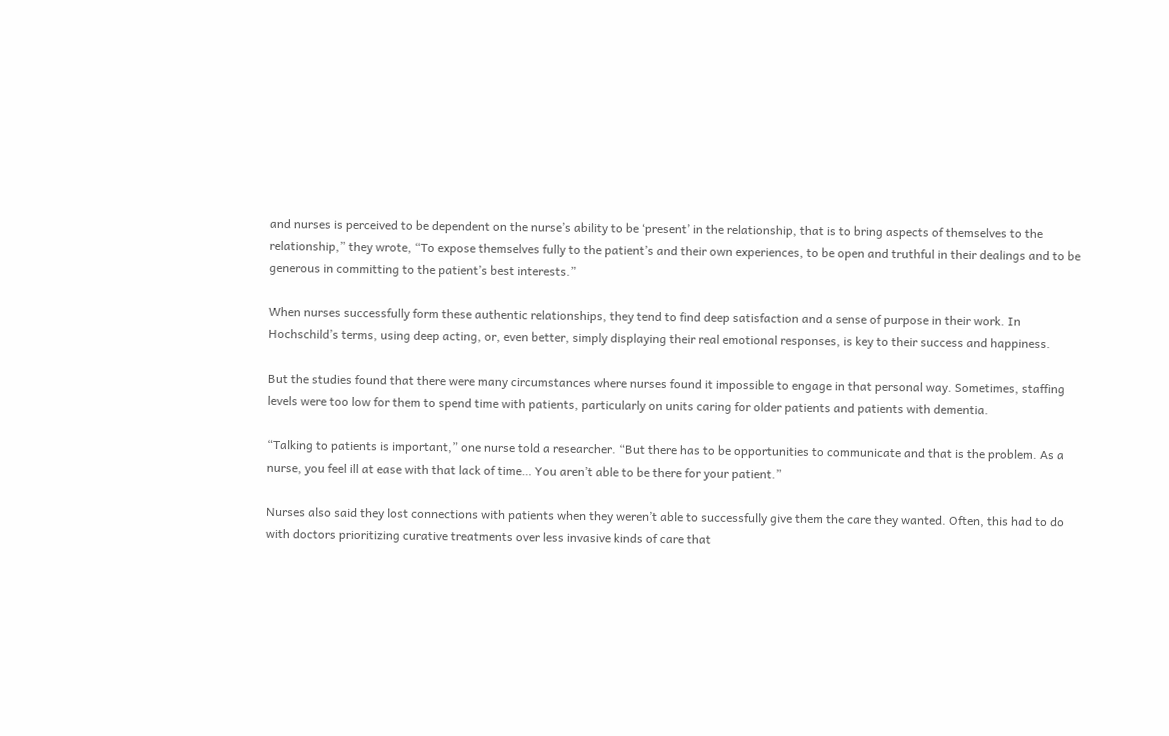and nurses is perceived to be dependent on the nurse’s ability to be ‘present’ in the relationship, that is to bring aspects of themselves to the relationship,” they wrote, “To expose themselves fully to the patient’s and their own experiences, to be open and truthful in their dealings and to be generous in committing to the patient’s best interests.”

When nurses successfully form these authentic relationships, they tend to find deep satisfaction and a sense of purpose in their work. In Hochschild’s terms, using deep acting, or, even better, simply displaying their real emotional responses, is key to their success and happiness.

But the studies found that there were many circumstances where nurses found it impossible to engage in that personal way. Sometimes, staffing levels were too low for them to spend time with patients, particularly on units caring for older patients and patients with dementia.

“Talking to patients is important,” one nurse told a researcher. “But there has to be opportunities to communicate and that is the problem. As a nurse, you feel ill at ease with that lack of time… You aren’t able to be there for your patient.”

Nurses also said they lost connections with patients when they weren’t able to successfully give them the care they wanted. Often, this had to do with doctors prioritizing curative treatments over less invasive kinds of care that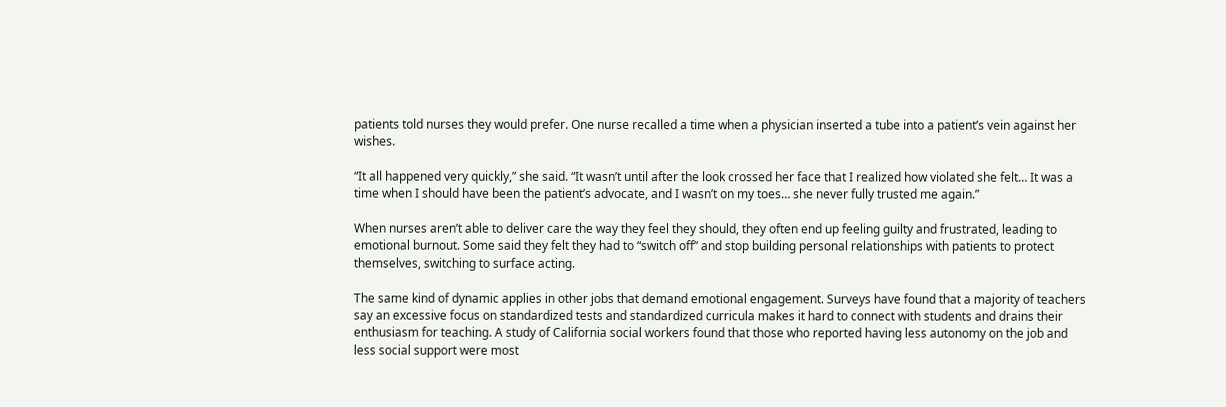patients told nurses they would prefer. One nurse recalled a time when a physician inserted a tube into a patient’s vein against her wishes.

“It all happened very quickly,” she said. “It wasn’t until after the look crossed her face that I realized how violated she felt… It was a time when I should have been the patient’s advocate, and I wasn’t on my toes… she never fully trusted me again.”

When nurses aren’t able to deliver care the way they feel they should, they often end up feeling guilty and frustrated, leading to emotional burnout. Some said they felt they had to “switch off” and stop building personal relationships with patients to protect themselves, switching to surface acting.

The same kind of dynamic applies in other jobs that demand emotional engagement. Surveys have found that a majority of teachers say an excessive focus on standardized tests and standardized curricula makes it hard to connect with students and drains their enthusiasm for teaching. A study of California social workers found that those who reported having less autonomy on the job and less social support were most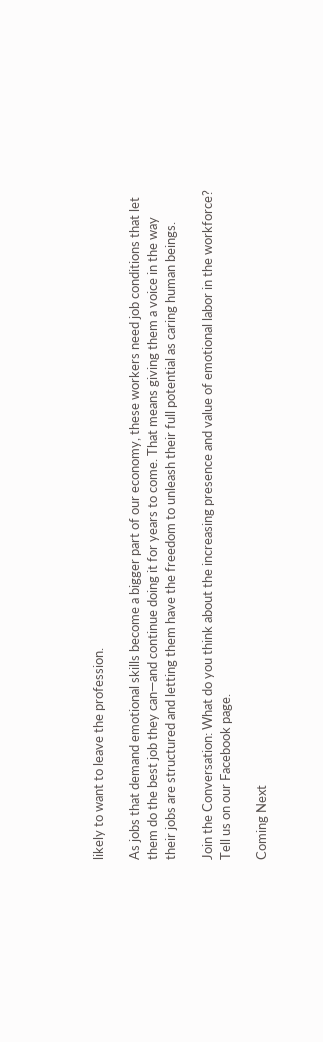likely to want to leave the profession.

As jobs that demand emotional skills become a bigger part of our economy, these workers need job conditions that let them do the best job they can—and continue doing it for years to come. That means giving them a voice in the way their jobs are structured and letting them have the freedom to unleash their full potential as caring human beings.

Join the Conversation: What do you think about the increasing presence and value of emotional labor in the workforce? Tell us on our Facebook page.

Coming Next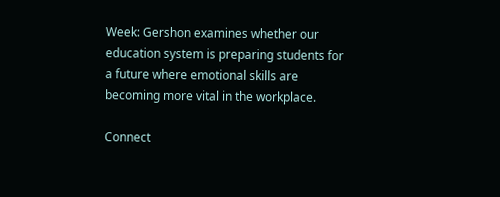Week: Gershon examines whether our education system is preparing students for a future where emotional skills are becoming more vital in the workplace.

Connect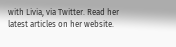with Livia, via Twitter. Read her latest articles on her website.